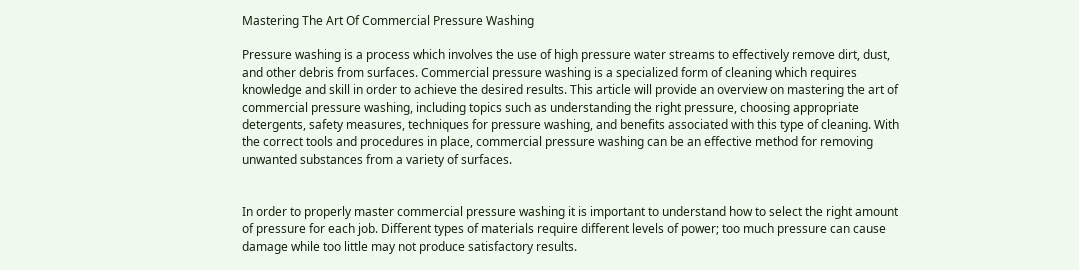Mastering The Art Of Commercial Pressure Washing

Pressure washing is a process which involves the use of high pressure water streams to effectively remove dirt, dust, and other debris from surfaces. Commercial pressure washing is a specialized form of cleaning which requires knowledge and skill in order to achieve the desired results. This article will provide an overview on mastering the art of commercial pressure washing, including topics such as understanding the right pressure, choosing appropriate detergents, safety measures, techniques for pressure washing, and benefits associated with this type of cleaning. With the correct tools and procedures in place, commercial pressure washing can be an effective method for removing unwanted substances from a variety of surfaces.


In order to properly master commercial pressure washing it is important to understand how to select the right amount of pressure for each job. Different types of materials require different levels of power; too much pressure can cause damage while too little may not produce satisfactory results.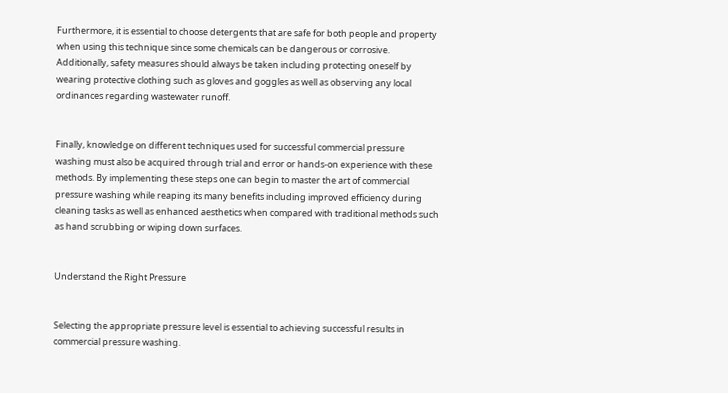Furthermore, it is essential to choose detergents that are safe for both people and property when using this technique since some chemicals can be dangerous or corrosive. Additionally, safety measures should always be taken including protecting oneself by wearing protective clothing such as gloves and goggles as well as observing any local ordinances regarding wastewater runoff.


Finally, knowledge on different techniques used for successful commercial pressure washing must also be acquired through trial and error or hands-on experience with these methods. By implementing these steps one can begin to master the art of commercial pressure washing while reaping its many benefits including improved efficiency during cleaning tasks as well as enhanced aesthetics when compared with traditional methods such as hand scrubbing or wiping down surfaces.


Understand the Right Pressure


Selecting the appropriate pressure level is essential to achieving successful results in commercial pressure washing.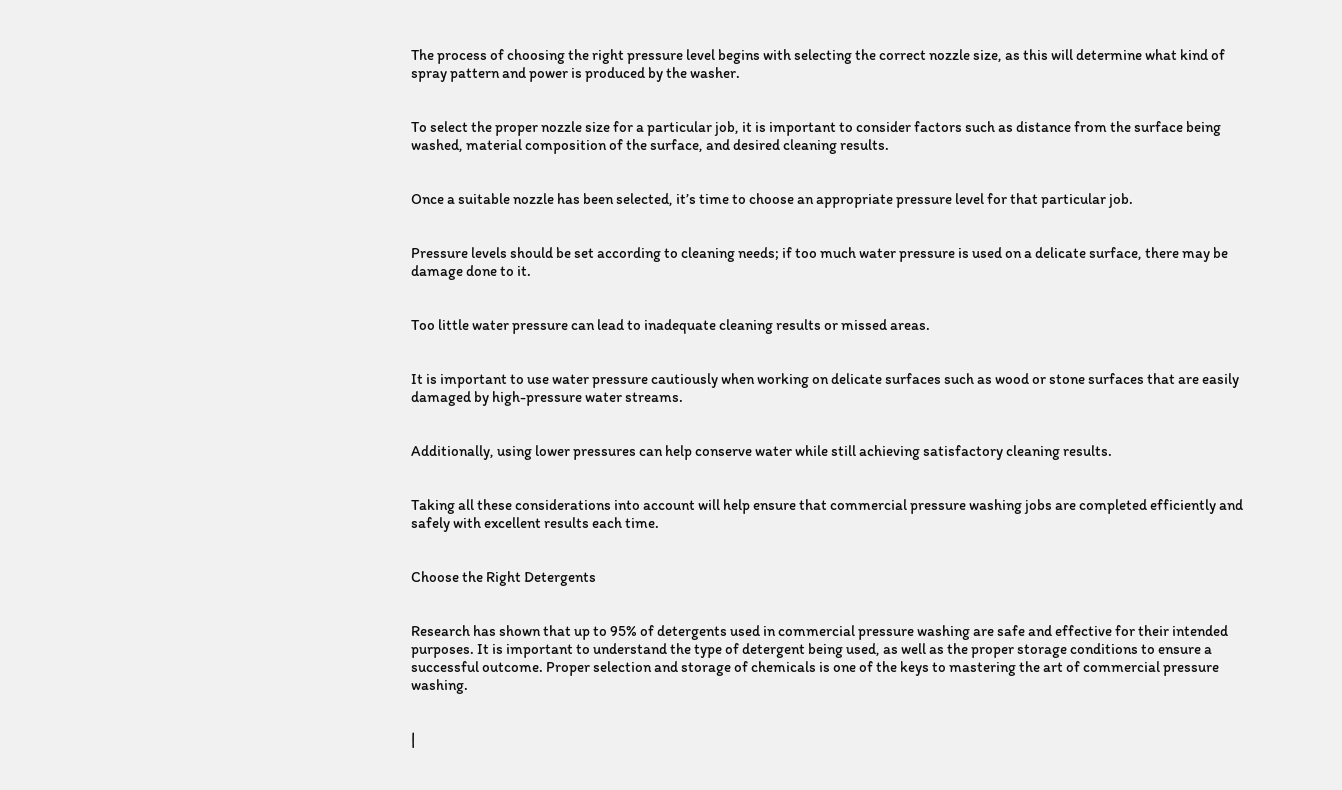The process of choosing the right pressure level begins with selecting the correct nozzle size, as this will determine what kind of spray pattern and power is produced by the washer.


To select the proper nozzle size for a particular job, it is important to consider factors such as distance from the surface being washed, material composition of the surface, and desired cleaning results.


Once a suitable nozzle has been selected, it’s time to choose an appropriate pressure level for that particular job.


Pressure levels should be set according to cleaning needs; if too much water pressure is used on a delicate surface, there may be damage done to it.


Too little water pressure can lead to inadequate cleaning results or missed areas.


It is important to use water pressure cautiously when working on delicate surfaces such as wood or stone surfaces that are easily damaged by high-pressure water streams.


Additionally, using lower pressures can help conserve water while still achieving satisfactory cleaning results.


Taking all these considerations into account will help ensure that commercial pressure washing jobs are completed efficiently and safely with excellent results each time.


Choose the Right Detergents


Research has shown that up to 95% of detergents used in commercial pressure washing are safe and effective for their intended purposes. It is important to understand the type of detergent being used, as well as the proper storage conditions to ensure a successful outcome. Proper selection and storage of chemicals is one of the keys to mastering the art of commercial pressure washing.


|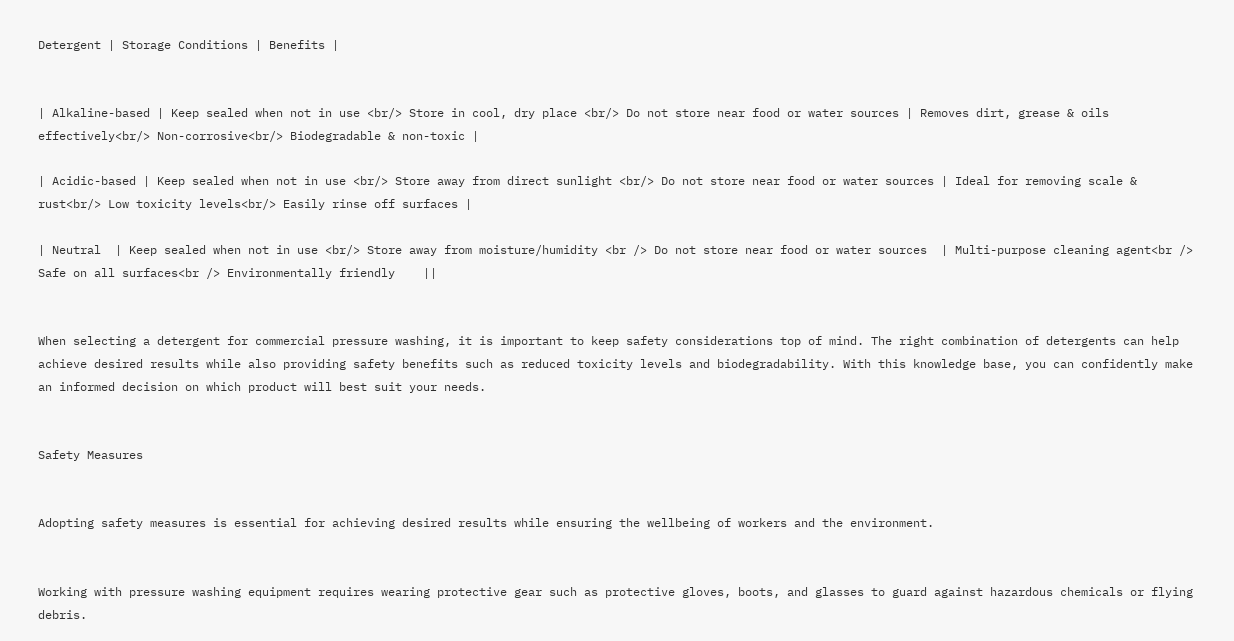Detergent | Storage Conditions | Benefits |


| Alkaline-based | Keep sealed when not in use <br/> Store in cool, dry place <br/> Do not store near food or water sources | Removes dirt, grease & oils effectively<br/> Non-corrosive<br/> Biodegradable & non-toxic |

| Acidic-based | Keep sealed when not in use <br/> Store away from direct sunlight <br/> Do not store near food or water sources | Ideal for removing scale & rust<br/> Low toxicity levels<br/> Easily rinse off surfaces |

| Neutral  | Keep sealed when not in use <br/> Store away from moisture/humidity <br /> Do not store near food or water sources  | Multi-purpose cleaning agent<br /> Safe on all surfaces<br /> Environmentally friendly    ||


When selecting a detergent for commercial pressure washing, it is important to keep safety considerations top of mind. The right combination of detergents can help achieve desired results while also providing safety benefits such as reduced toxicity levels and biodegradability. With this knowledge base, you can confidently make an informed decision on which product will best suit your needs.


Safety Measures


Adopting safety measures is essential for achieving desired results while ensuring the wellbeing of workers and the environment.


Working with pressure washing equipment requires wearing protective gear such as protective gloves, boots, and glasses to guard against hazardous chemicals or flying debris.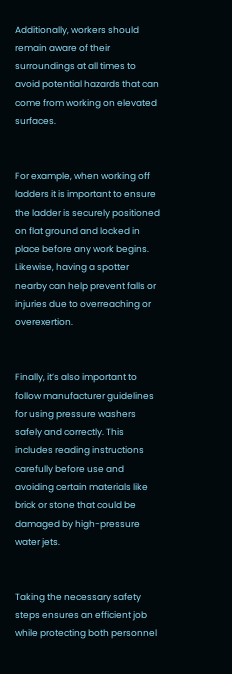Additionally, workers should remain aware of their surroundings at all times to avoid potential hazards that can come from working on elevated surfaces.


For example, when working off ladders it is important to ensure the ladder is securely positioned on flat ground and locked in place before any work begins. Likewise, having a spotter nearby can help prevent falls or injuries due to overreaching or overexertion.


Finally, it’s also important to follow manufacturer guidelines for using pressure washers safely and correctly. This includes reading instructions carefully before use and avoiding certain materials like brick or stone that could be damaged by high-pressure water jets.


Taking the necessary safety steps ensures an efficient job while protecting both personnel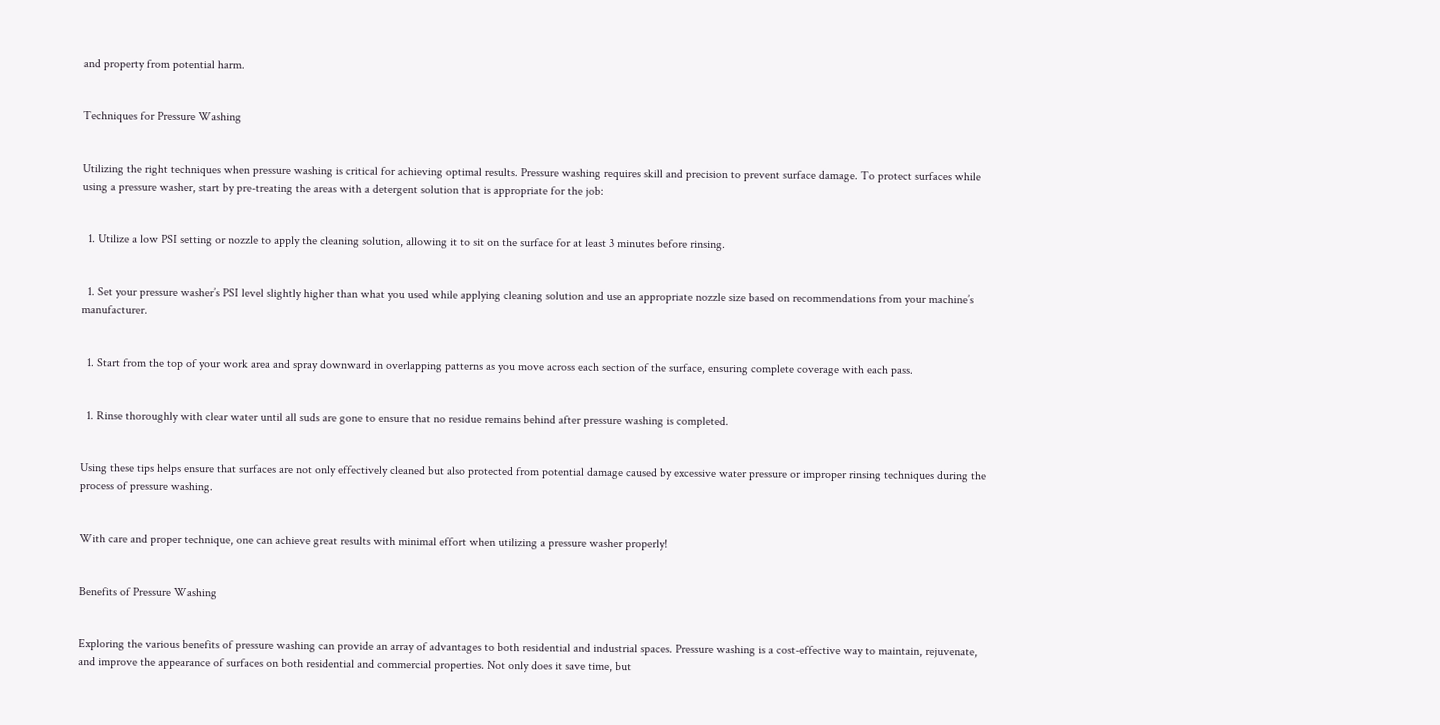and property from potential harm.


Techniques for Pressure Washing


Utilizing the right techniques when pressure washing is critical for achieving optimal results. Pressure washing requires skill and precision to prevent surface damage. To protect surfaces while using a pressure washer, start by pre-treating the areas with a detergent solution that is appropriate for the job:


  1. Utilize a low PSI setting or nozzle to apply the cleaning solution, allowing it to sit on the surface for at least 3 minutes before rinsing.


  1. Set your pressure washer’s PSI level slightly higher than what you used while applying cleaning solution and use an appropriate nozzle size based on recommendations from your machine’s manufacturer.


  1. Start from the top of your work area and spray downward in overlapping patterns as you move across each section of the surface, ensuring complete coverage with each pass.


  1. Rinse thoroughly with clear water until all suds are gone to ensure that no residue remains behind after pressure washing is completed.


Using these tips helps ensure that surfaces are not only effectively cleaned but also protected from potential damage caused by excessive water pressure or improper rinsing techniques during the process of pressure washing.


With care and proper technique, one can achieve great results with minimal effort when utilizing a pressure washer properly!


Benefits of Pressure Washing


Exploring the various benefits of pressure washing can provide an array of advantages to both residential and industrial spaces. Pressure washing is a cost-effective way to maintain, rejuvenate, and improve the appearance of surfaces on both residential and commercial properties. Not only does it save time, but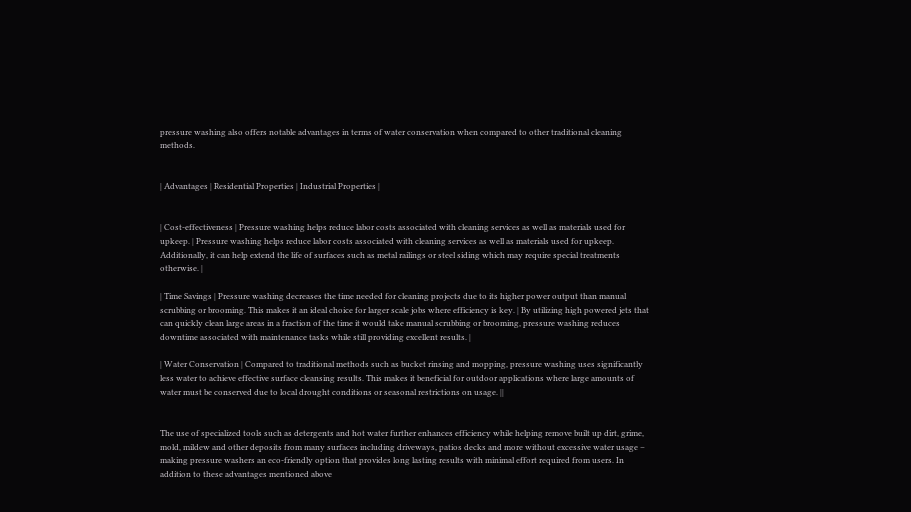pressure washing also offers notable advantages in terms of water conservation when compared to other traditional cleaning methods.


| Advantages | Residential Properties | Industrial Properties |


| Cost-effectiveness | Pressure washing helps reduce labor costs associated with cleaning services as well as materials used for upkeep. | Pressure washing helps reduce labor costs associated with cleaning services as well as materials used for upkeep. Additionally, it can help extend the life of surfaces such as metal railings or steel siding which may require special treatments otherwise. |

| Time Savings | Pressure washing decreases the time needed for cleaning projects due to its higher power output than manual scrubbing or brooming. This makes it an ideal choice for larger scale jobs where efficiency is key. | By utilizing high powered jets that can quickly clean large areas in a fraction of the time it would take manual scrubbing or brooming, pressure washing reduces downtime associated with maintenance tasks while still providing excellent results. |

| Water Conservation | Compared to traditional methods such as bucket rinsing and mopping, pressure washing uses significantly less water to achieve effective surface cleansing results. This makes it beneficial for outdoor applications where large amounts of water must be conserved due to local drought conditions or seasonal restrictions on usage. ||


The use of specialized tools such as detergents and hot water further enhances efficiency while helping remove built up dirt, grime, mold, mildew and other deposits from many surfaces including driveways, patios decks and more without excessive water usage – making pressure washers an eco-friendly option that provides long lasting results with minimal effort required from users. In addition to these advantages mentioned above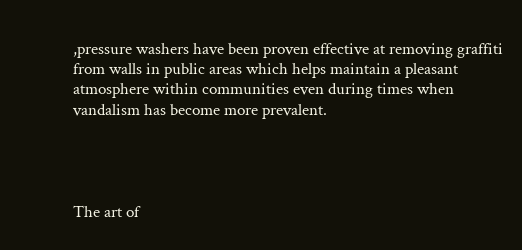,pressure washers have been proven effective at removing graffiti from walls in public areas which helps maintain a pleasant atmosphere within communities even during times when vandalism has become more prevalent.




The art of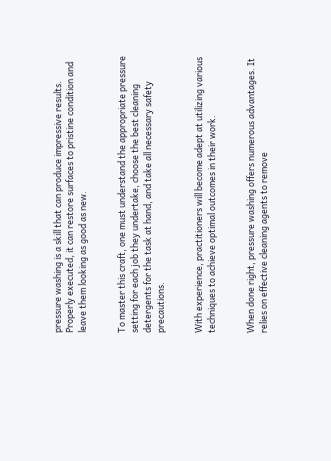pressure washing is a skill that can produce impressive results. Properly executed, it can restore surfaces to pristine condition and leave them looking as good as new.


To master this craft, one must understand the appropriate pressure setting for each job they undertake, choose the best cleaning detergents for the task at hand, and take all necessary safety precautions.


With experience, practitioners will become adept at utilizing various techniques to achieve optimal outcomes in their work.


When done right, pressure washing offers numerous advantages. It relies on effective cleaning agents to remove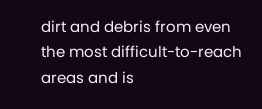dirt and debris from even the most difficult-to-reach areas and is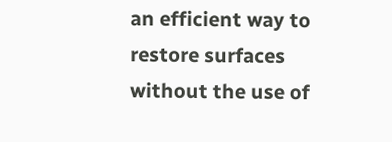an efficient way to restore surfaces without the use of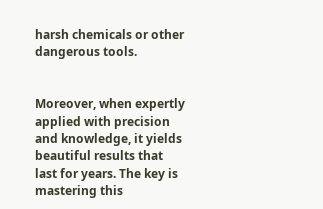harsh chemicals or other dangerous tools.


Moreover, when expertly applied with precision and knowledge, it yields beautiful results that last for years. The key is mastering this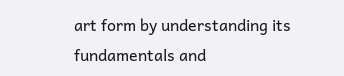art form by understanding its fundamentals and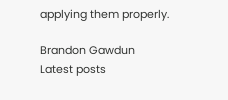applying them properly.

Brandon Gawdun
Latest posts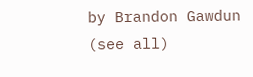by Brandon Gawdun (see all)